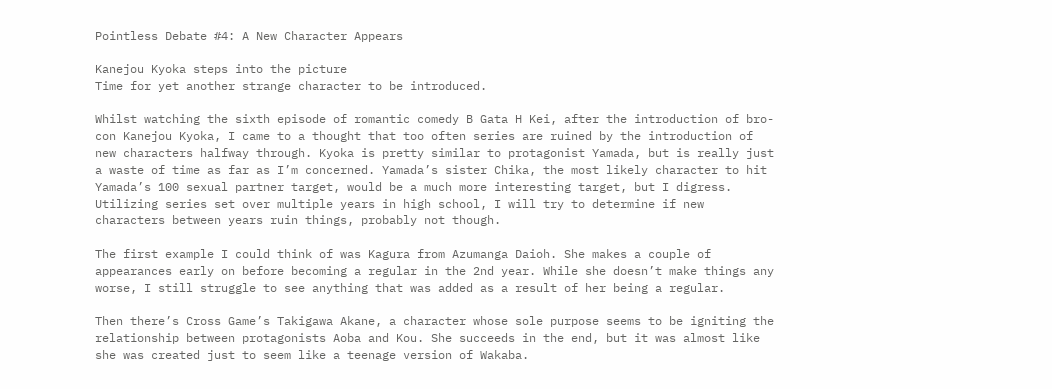Pointless Debate #4: A New Character Appears

Kanejou Kyoka steps into the picture
Time for yet another strange character to be introduced.

Whilst watching the sixth episode of romantic comedy B Gata H Kei, after the introduction of bro-con Kanejou Kyoka, I came to a thought that too often series are ruined by the introduction of new characters halfway through. Kyoka is pretty similar to protagonist Yamada, but is really just a waste of time as far as I’m concerned. Yamada’s sister Chika, the most likely character to hit Yamada’s 100 sexual partner target, would be a much more interesting target, but I digress. Utilizing series set over multiple years in high school, I will try to determine if new characters between years ruin things, probably not though.

The first example I could think of was Kagura from Azumanga Daioh. She makes a couple of appearances early on before becoming a regular in the 2nd year. While she doesn’t make things any worse, I still struggle to see anything that was added as a result of her being a regular.

Then there’s Cross Game’s Takigawa Akane, a character whose sole purpose seems to be igniting the relationship between protagonists Aoba and Kou. She succeeds in the end, but it was almost like she was created just to seem like a teenage version of Wakaba.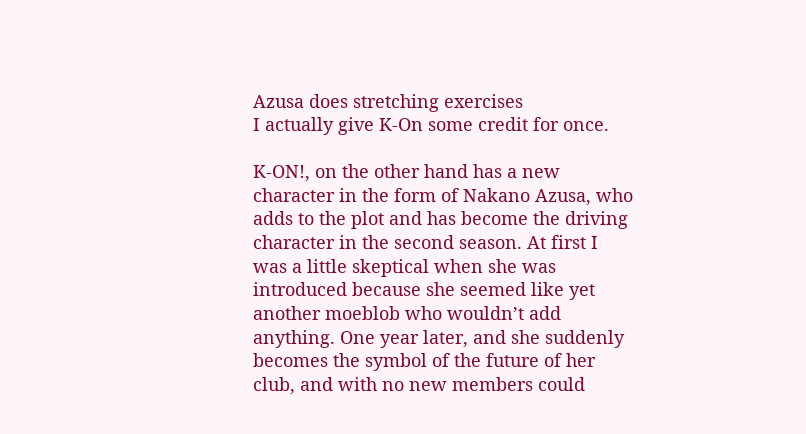Azusa does stretching exercises
I actually give K-On some credit for once.

K-ON!, on the other hand has a new character in the form of Nakano Azusa, who adds to the plot and has become the driving character in the second season. At first I was a little skeptical when she was introduced because she seemed like yet another moeblob who wouldn’t add anything. One year later, and she suddenly becomes the symbol of the future of her club, and with no new members could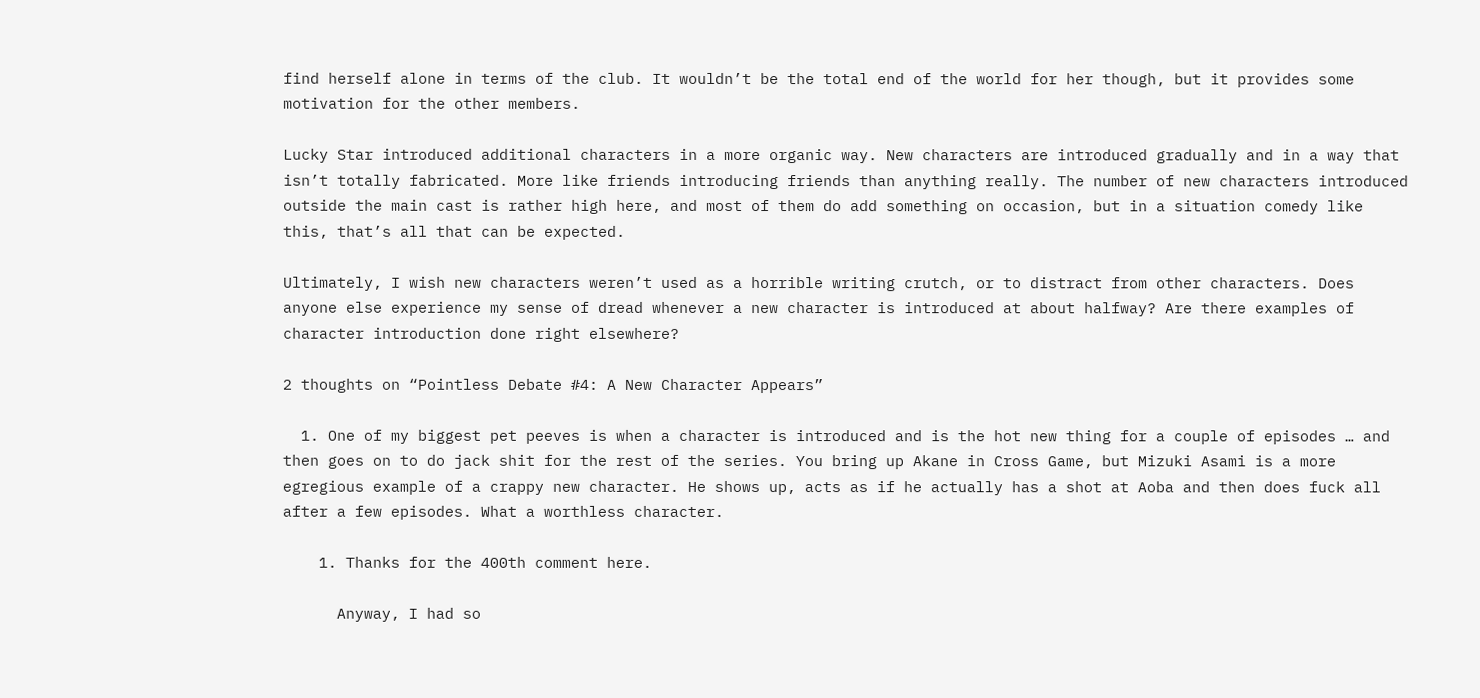find herself alone in terms of the club. It wouldn’t be the total end of the world for her though, but it provides some motivation for the other members.

Lucky Star introduced additional characters in a more organic way. New characters are introduced gradually and in a way that isn’t totally fabricated. More like friends introducing friends than anything really. The number of new characters introduced outside the main cast is rather high here, and most of them do add something on occasion, but in a situation comedy like this, that’s all that can be expected.

Ultimately, I wish new characters weren’t used as a horrible writing crutch, or to distract from other characters. Does anyone else experience my sense of dread whenever a new character is introduced at about halfway? Are there examples of character introduction done right elsewhere?

2 thoughts on “Pointless Debate #4: A New Character Appears”

  1. One of my biggest pet peeves is when a character is introduced and is the hot new thing for a couple of episodes … and then goes on to do jack shit for the rest of the series. You bring up Akane in Cross Game, but Mizuki Asami is a more egregious example of a crappy new character. He shows up, acts as if he actually has a shot at Aoba and then does fuck all after a few episodes. What a worthless character.

    1. Thanks for the 400th comment here.

      Anyway, I had so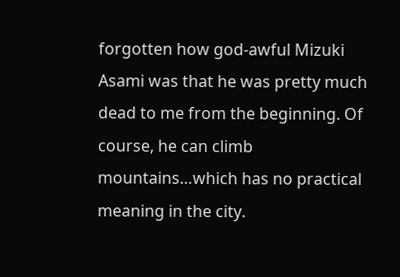forgotten how god-awful Mizuki Asami was that he was pretty much dead to me from the beginning. Of course, he can climb mountains…which has no practical meaning in the city.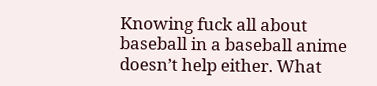Knowing fuck all about baseball in a baseball anime doesn’t help either. What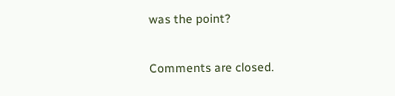was the point?

Comments are closed.